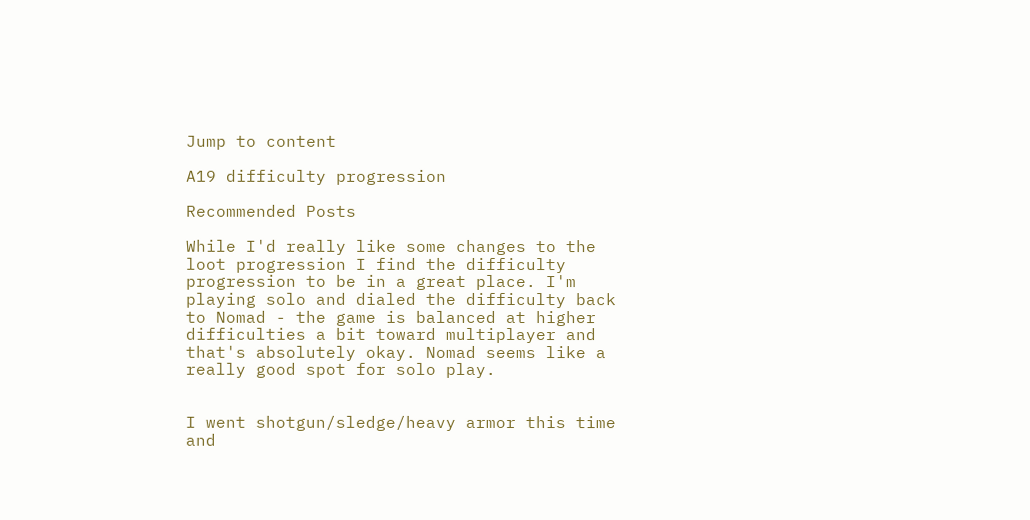Jump to content

A19 difficulty progression

Recommended Posts

While I'd really like some changes to the loot progression I find the difficulty progression to be in a great place. I'm playing solo and dialed the difficulty back to Nomad - the game is balanced at higher difficulties a bit toward multiplayer and that's absolutely okay. Nomad seems like a really good spot for solo play.


I went shotgun/sledge/heavy armor this time and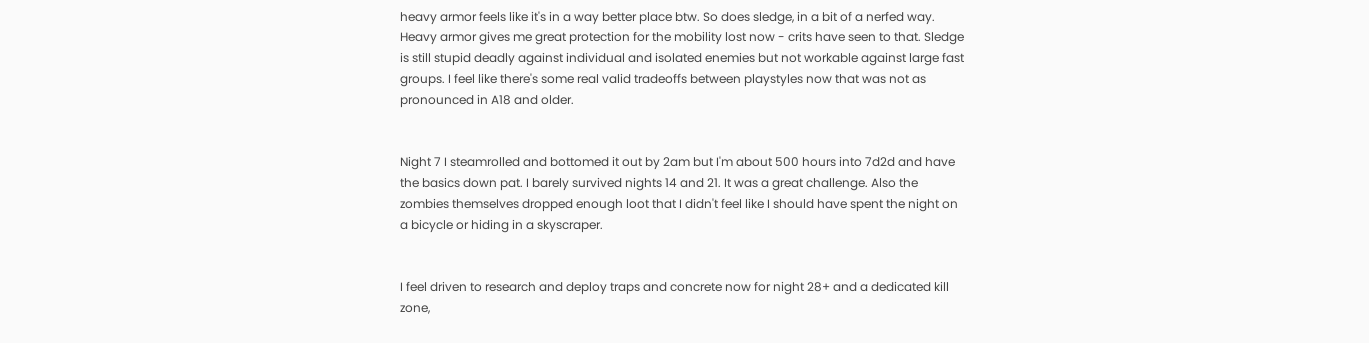heavy armor feels like it's in a way better place btw. So does sledge, in a bit of a nerfed way. Heavy armor gives me great protection for the mobility lost now - crits have seen to that. Sledge is still stupid deadly against individual and isolated enemies but not workable against large fast groups. I feel like there's some real valid tradeoffs between playstyles now that was not as pronounced in A18 and older.


Night 7 I steamrolled and bottomed it out by 2am but I'm about 500 hours into 7d2d and have the basics down pat. I barely survived nights 14 and 21. It was a great challenge. Also the zombies themselves dropped enough loot that I didn't feel like I should have spent the night on a bicycle or hiding in a skyscraper.


I feel driven to research and deploy traps and concrete now for night 28+ and a dedicated kill zone,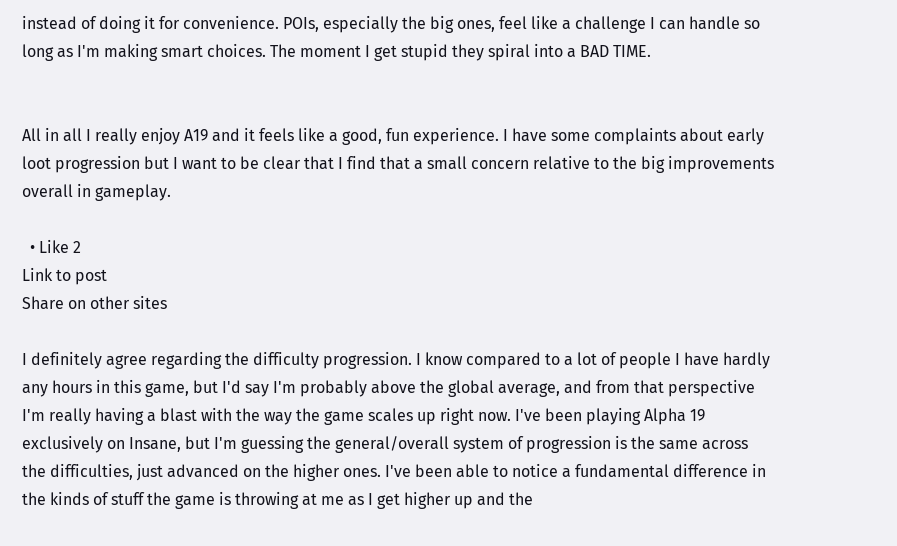instead of doing it for convenience. POIs, especially the big ones, feel like a challenge I can handle so long as I'm making smart choices. The moment I get stupid they spiral into a BAD TIME.


All in all I really enjoy A19 and it feels like a good, fun experience. I have some complaints about early loot progression but I want to be clear that I find that a small concern relative to the big improvements overall in gameplay.

  • Like 2
Link to post
Share on other sites

I definitely agree regarding the difficulty progression. I know compared to a lot of people I have hardly any hours in this game, but I'd say I'm probably above the global average, and from that perspective I'm really having a blast with the way the game scales up right now. I've been playing Alpha 19 exclusively on Insane, but I'm guessing the general/overall system of progression is the same across the difficulties, just advanced on the higher ones. I've been able to notice a fundamental difference in the kinds of stuff the game is throwing at me as I get higher up and the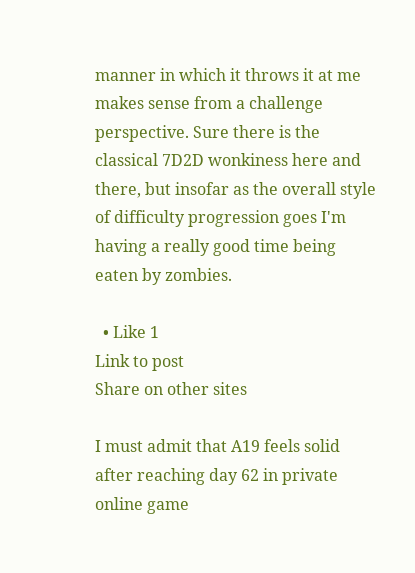manner in which it throws it at me makes sense from a challenge perspective. Sure there is the classical 7D2D wonkiness here and there, but insofar as the overall style of difficulty progression goes I'm having a really good time being eaten by zombies.

  • Like 1
Link to post
Share on other sites

I must admit that A19 feels solid after reaching day 62 in private online game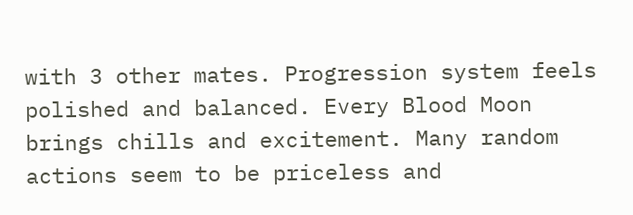with 3 other mates. Progression system feels polished and balanced. Every Blood Moon brings chills and excitement. Many random actions seem to be priceless and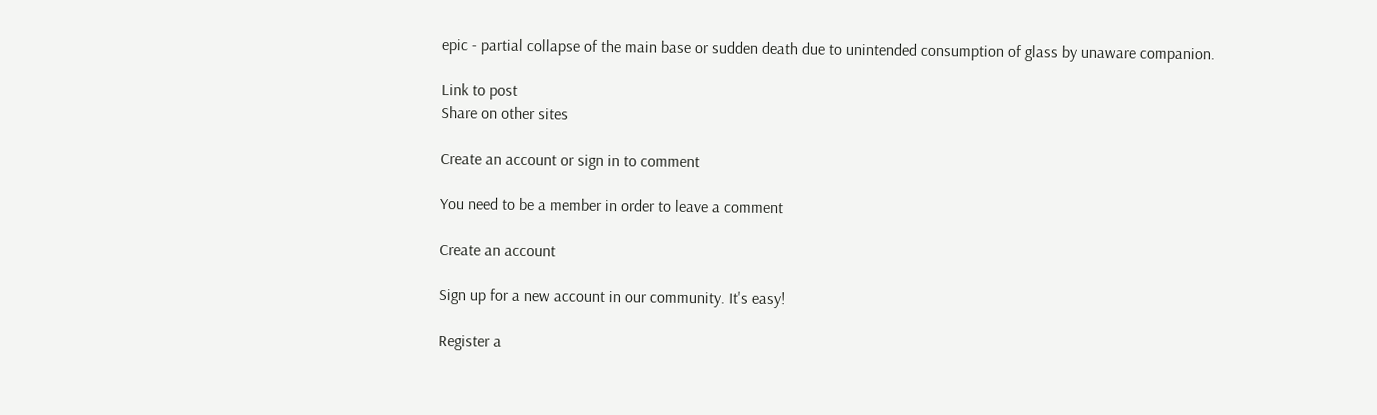epic - partial collapse of the main base or sudden death due to unintended consumption of glass by unaware companion.

Link to post
Share on other sites

Create an account or sign in to comment

You need to be a member in order to leave a comment

Create an account

Sign up for a new account in our community. It's easy!

Register a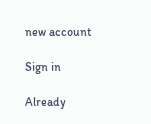new account

Sign in

Already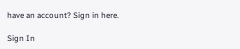have an account? Sign in here.

Sign In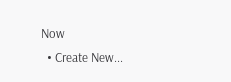Now
  • Create New...